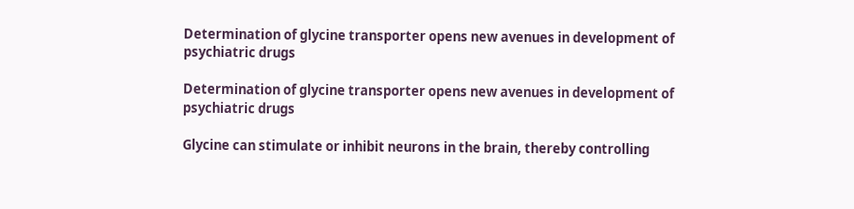Determination of glycine transporter opens new avenues in development of psychiatric drugs

Determination of glycine transporter opens new avenues in development of psychiatric drugs

Glycine can stimulate or inhibit neurons in the brain, thereby controlling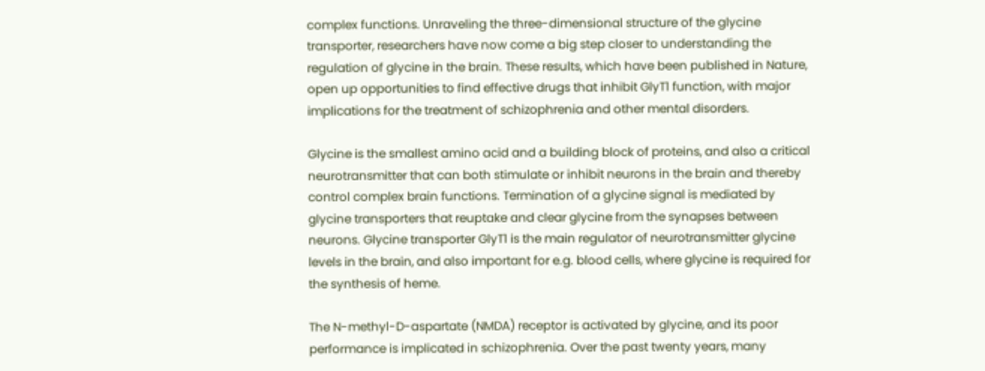complex functions. Unraveling the three-dimensional structure of the glycine transporter, researchers have now come a big step closer to understanding the regulation of glycine in the brain. These results, which have been published in Nature, open up opportunities to find effective drugs that inhibit GlyT1 function, with major implications for the treatment of schizophrenia and other mental disorders.

Glycine is the smallest amino acid and a building block of proteins, and also a critical neurotransmitter that can both stimulate or inhibit neurons in the brain and thereby control complex brain functions. Termination of a glycine signal is mediated by glycine transporters that reuptake and clear glycine from the synapses between neurons. Glycine transporter GlyT1 is the main regulator of neurotransmitter glycine levels in the brain, and also important for e.g. blood cells, where glycine is required for the synthesis of heme.

The N-methyl-D-aspartate (NMDA) receptor is activated by glycine, and its poor performance is implicated in schizophrenia. Over the past twenty years, many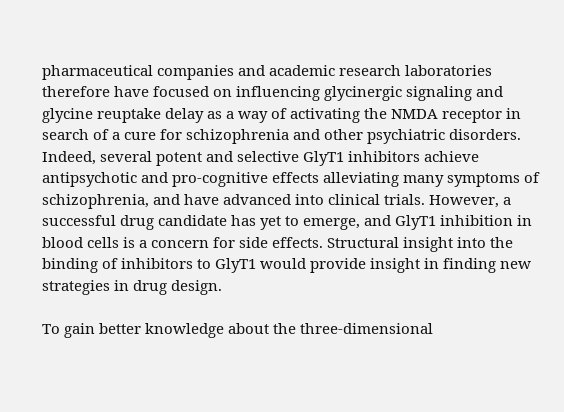pharmaceutical companies and academic research laboratories therefore have focused on influencing glycinergic signaling and glycine reuptake delay as a way of activating the NMDA receptor in search of a cure for schizophrenia and other psychiatric disorders. Indeed, several potent and selective GlyT1 inhibitors achieve antipsychotic and pro-cognitive effects alleviating many symptoms of schizophrenia, and have advanced into clinical trials. However, a successful drug candidate has yet to emerge, and GlyT1 inhibition in blood cells is a concern for side effects. Structural insight into the binding of inhibitors to GlyT1 would provide insight in finding new strategies in drug design.

To gain better knowledge about the three-dimensional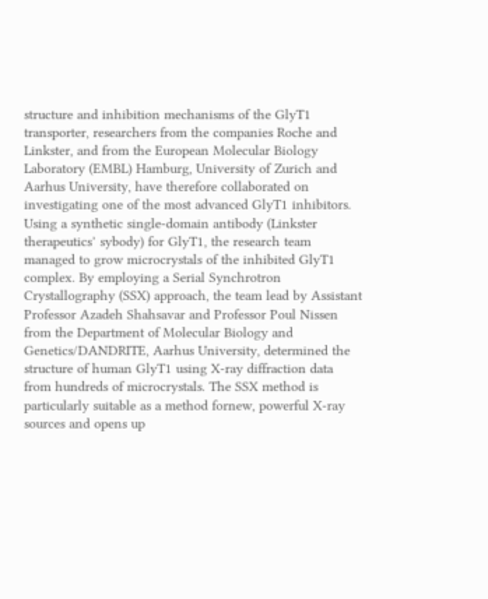structure and inhibition mechanisms of the GlyT1 transporter, researchers from the companies Roche and Linkster, and from the European Molecular Biology Laboratory (EMBL) Hamburg, University of Zurich and Aarhus University, have therefore collaborated on investigating one of the most advanced GlyT1 inhibitors. Using a synthetic single-domain antibody (Linkster therapeutics’ sybody) for GlyT1, the research team managed to grow microcrystals of the inhibited GlyT1 complex. By employing a Serial Synchrotron Crystallography (SSX) approach, the team lead by Assistant Professor Azadeh Shahsavar and Professor Poul Nissen from the Department of Molecular Biology and Genetics/DANDRITE, Aarhus University, determined the structure of human GlyT1 using X-ray diffraction data from hundreds of microcrystals. The SSX method is particularly suitable as a method fornew, powerful X-ray sources and opens up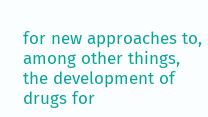for new approaches to, among other things, the development of drugs for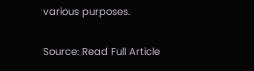various purposes.

Source: Read Full Article